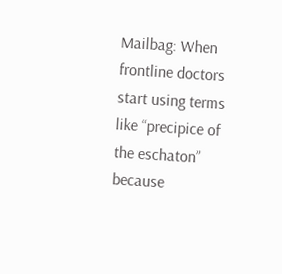Mailbag: When frontline doctors start using terms like “precipice of the eschaton” because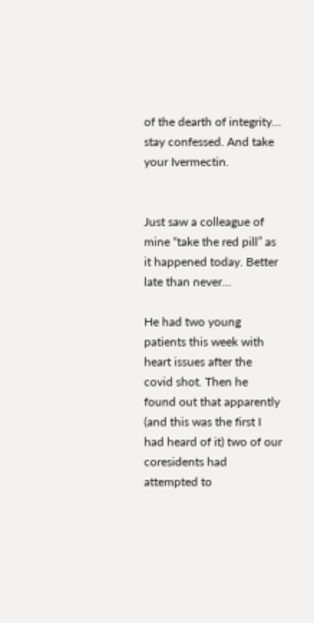of the dearth of integrity… stay confessed. And take your Ivermectin.


Just saw a colleague of mine “take the red pill” as it happened today. Better late than never…

He had two young patients this week with heart issues after the covid shot. Then he found out that apparently (and this was the first I had heard of it) two of our coresidents had attempted to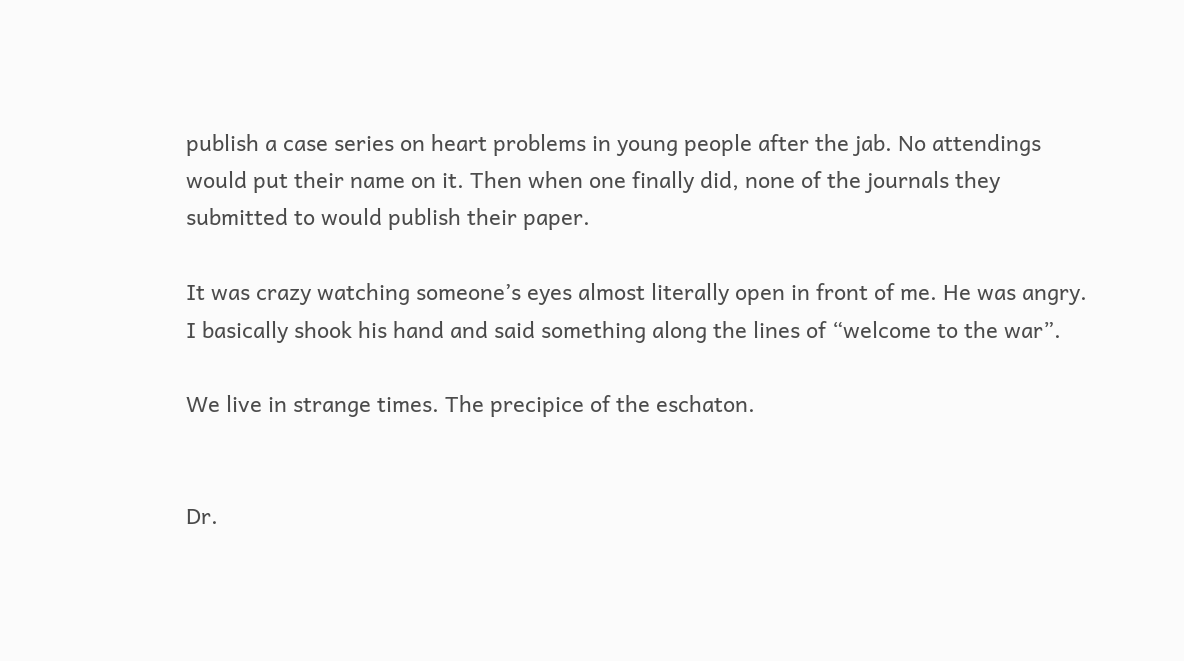publish a case series on heart problems in young people after the jab. No attendings would put their name on it. Then when one finally did, none of the journals they submitted to would publish their paper.

It was crazy watching someone’s eyes almost literally open in front of me. He was angry. I basically shook his hand and said something along the lines of “welcome to the war”.

We live in strange times. The precipice of the eschaton.


Dr.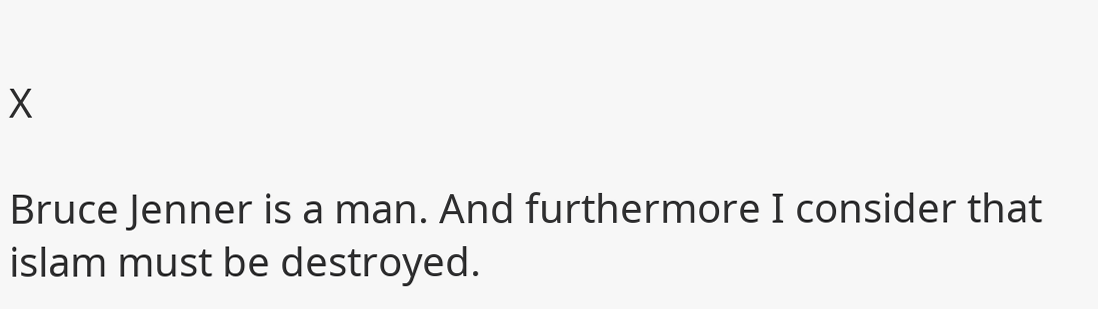X

Bruce Jenner is a man. And furthermore I consider that islam must be destroyed.